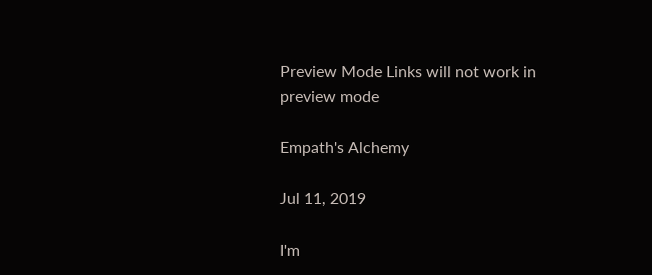Preview Mode Links will not work in preview mode

Empath's Alchemy

Jul 11, 2019

I'm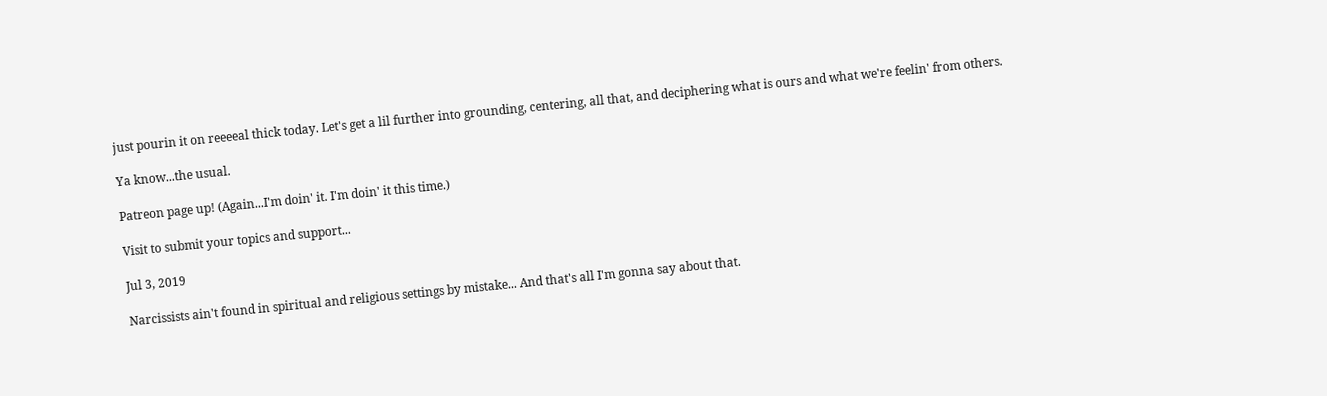just pourin it on reeeeal thick today. Let's get a lil further into grounding, centering, all that, and deciphering what is ours and what we're feelin' from others.

Ya know...the usual.

Patreon page up! (Again...I'm doin' it. I'm doin' it this time.)

Visit to submit your topics and support...

Jul 3, 2019

Narcissists ain't found in spiritual and religious settings by mistake... And that's all I'm gonna say about that.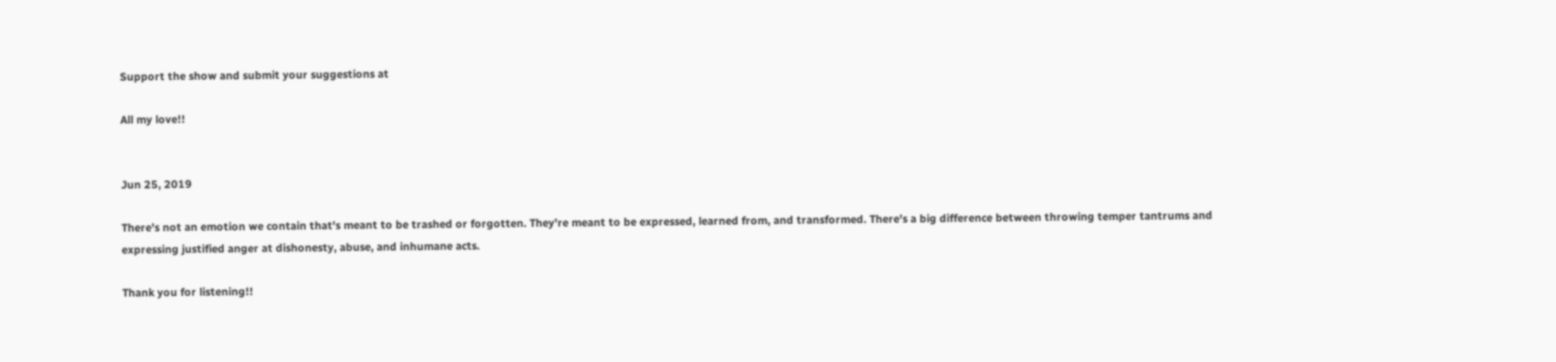Support the show and submit your suggestions at

All my love!!


Jun 25, 2019

There's not an emotion we contain that's meant to be trashed or forgotten. They're meant to be expressed, learned from, and transformed. There's a big difference between throwing temper tantrums and expressing justified anger at dishonesty, abuse, and inhumane acts.

Thank you for listening!!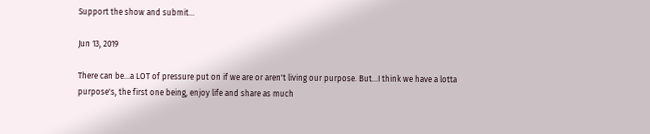Support the show and submit...

Jun 13, 2019

There can be...a LOT of pressure put on if we are or aren't living our purpose. But...I think we have a lotta purpose's, the first one being, enjoy life and share as much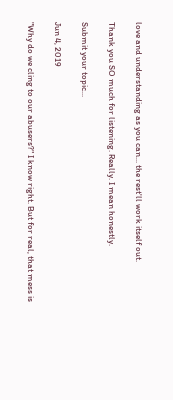love and understanding as you can... the rest'll work itself out.

Thank you SO much for listening. Really. I mean honestly.

Submit your topic...

Jun 4, 2019

"Why do we cling to our abusers?" I know right. But for real, that mess is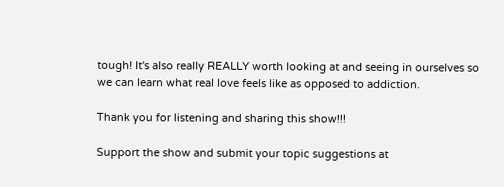tough! It's also really REALLY worth looking at and seeing in ourselves so we can learn what real love feels like as opposed to addiction.

Thank you for listening and sharing this show!!!

Support the show and submit your topic suggestions at